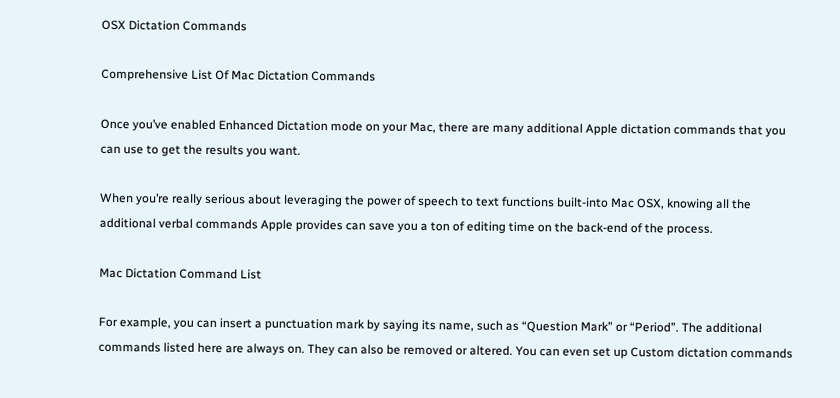OSX Dictation Commands

Comprehensive List Of Mac Dictation Commands

Once you’ve enabled Enhanced Dictation mode on your Mac, there are many additional Apple dictation commands that you can use to get the results you want.

When you’re really serious about leveraging the power of speech to text functions built-into Mac OSX, knowing all the additional verbal commands Apple provides can save you a ton of editing time on the back-end of the process.

Mac Dictation Command List

For example, you can insert a punctuation mark by saying its name, such as “Question Mark” or “Period”. The additional commands listed here are always on. They can also be removed or altered. You can even set up Custom dictation commands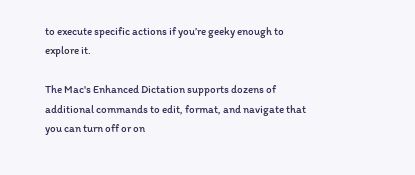to execute specific actions if you’re geeky enough to explore it.

The Mac's Enhanced Dictation supports dozens of additional commands to edit, format, and navigate that you can turn off or on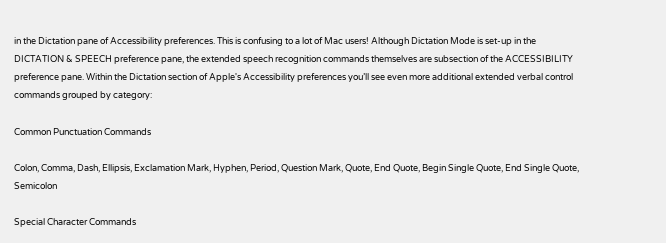in the Dictation pane of Accessibility preferences. This is confusing to a lot of Mac users! Although Dictation Mode is set-up in the DICTATION & SPEECH preference pane, the extended speech recognition commands themselves are subsection of the ACCESSIBILITY preference pane. Within the Dictation section of Apple's Accessibility preferences you’ll see even more additional extended verbal control commands grouped by category:

Common Punctuation Commands

Colon, Comma, Dash, Ellipsis, Exclamation Mark, Hyphen, Period, Question Mark, Quote, End Quote, Begin Single Quote, End Single Quote, Semicolon

Special Character Commands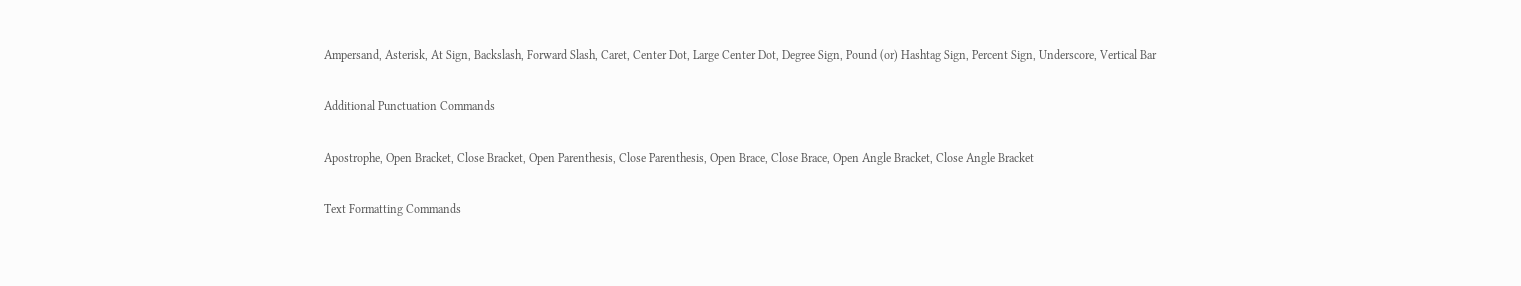Ampersand, Asterisk, At Sign, Backslash, Forward Slash, Caret, Center Dot, Large Center Dot, Degree Sign, Pound (or) Hashtag Sign, Percent Sign, Underscore, Vertical Bar

Additional Punctuation Commands

Apostrophe, Open Bracket, Close Bracket, Open Parenthesis, Close Parenthesis, Open Brace, Close Brace, Open Angle Bracket, Close Angle Bracket

Text Formatting Commands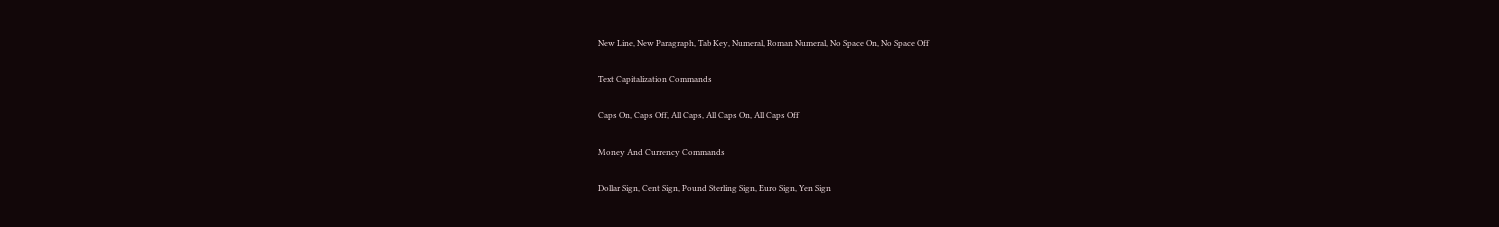New Line, New Paragraph, Tab Key, Numeral, Roman Numeral, No Space On, No Space Off

Text Capitalization Commands

Caps On, Caps Off, All Caps, All Caps On, All Caps Off

Money And Currency Commands

Dollar Sign, Cent Sign, Pound Sterling Sign, Euro Sign, Yen Sign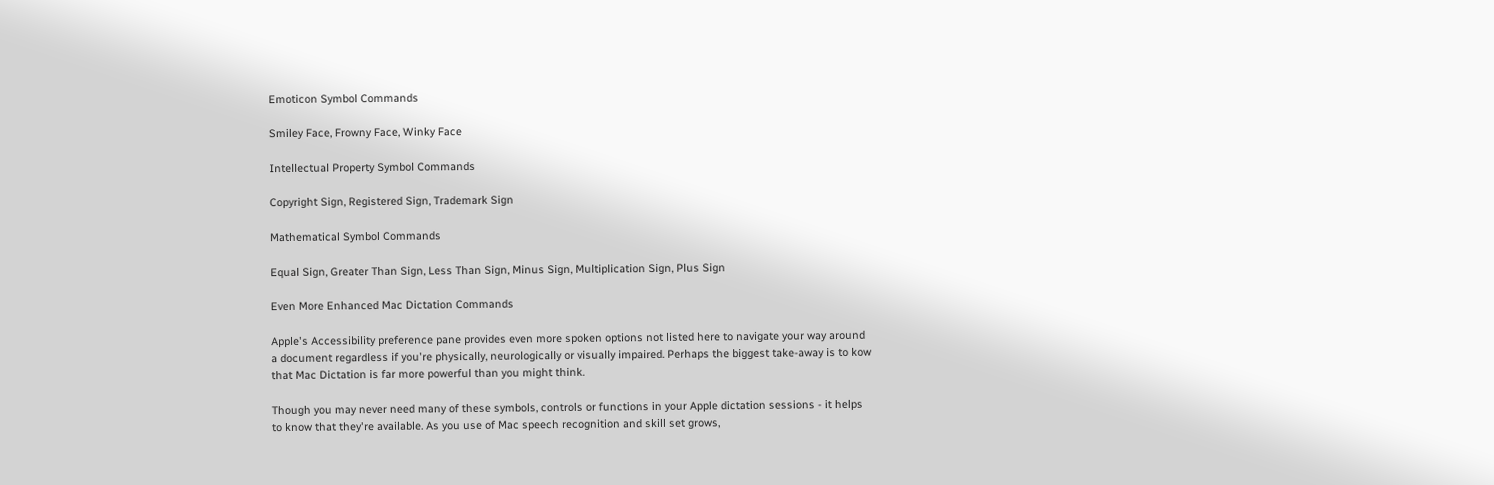Emoticon Symbol Commands

Smiley Face, Frowny Face, Winky Face

Intellectual Property Symbol Commands

Copyright Sign, Registered Sign, Trademark Sign

Mathematical Symbol Commands

Equal Sign, Greater Than Sign, Less Than Sign, Minus Sign, Multiplication Sign, Plus Sign

Even More Enhanced Mac Dictation Commands

Apple's Accessibility preference pane provides even more spoken options not listed here to navigate your way around a document regardless if you're physically, neurologically or visually impaired. Perhaps the biggest take-away is to kow that Mac Dictation is far more powerful than you might think.

Though you may never need many of these symbols, controls or functions in your Apple dictation sessions - it helps to know that they're available. As you use of Mac speech recognition and skill set grows,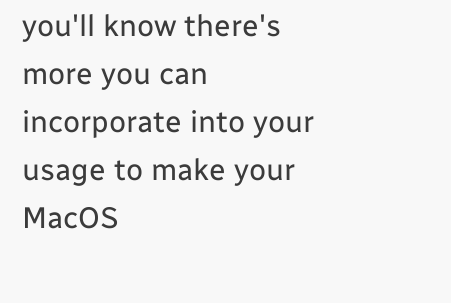you'll know there's more you can incorporate into your usage to make your MacOS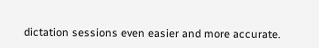dictation sessions even easier and more accurate.